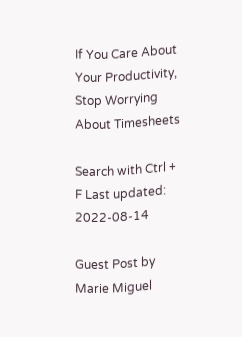If You Care About Your Productivity, Stop Worrying About Timesheets

Search with Ctrl + F Last updated: 2022-08-14

Guest Post by Marie Miguel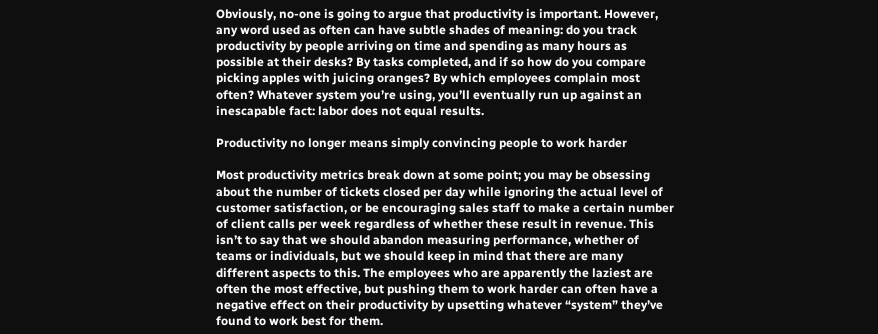Obviously, no-one is going to argue that productivity is important. However, any word used as often can have subtle shades of meaning: do you track productivity by people arriving on time and spending as many hours as possible at their desks? By tasks completed, and if so how do you compare picking apples with juicing oranges? By which employees complain most often? Whatever system you’re using, you’ll eventually run up against an inescapable fact: labor does not equal results.

Productivity no longer means simply convincing people to work harder

Most productivity metrics break down at some point; you may be obsessing about the number of tickets closed per day while ignoring the actual level of customer satisfaction, or be encouraging sales staff to make a certain number of client calls per week regardless of whether these result in revenue. This isn’t to say that we should abandon measuring performance, whether of teams or individuals, but we should keep in mind that there are many different aspects to this. The employees who are apparently the laziest are often the most effective, but pushing them to work harder can often have a negative effect on their productivity by upsetting whatever “system” they’ve found to work best for them.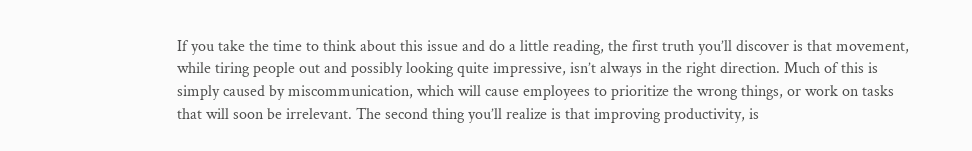If you take the time to think about this issue and do a little reading, the first truth you’ll discover is that movement, while tiring people out and possibly looking quite impressive, isn’t always in the right direction. Much of this is simply caused by miscommunication, which will cause employees to prioritize the wrong things, or work on tasks that will soon be irrelevant. The second thing you’ll realize is that improving productivity, is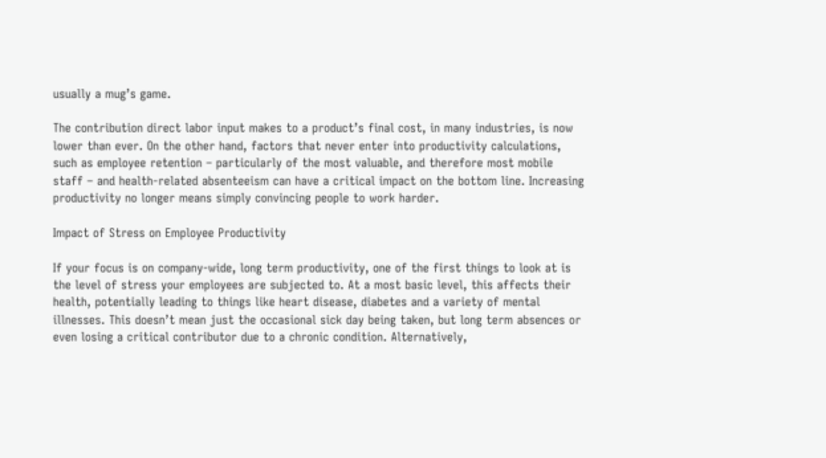usually a mug’s game.

The contribution direct labor input makes to a product’s final cost, in many industries, is now lower than ever. On the other hand, factors that never enter into productivity calculations, such as employee retention – particularly of the most valuable, and therefore most mobile staff – and health-related absenteeism can have a critical impact on the bottom line. Increasing productivity no longer means simply convincing people to work harder.

Impact of Stress on Employee Productivity

If your focus is on company-wide, long term productivity, one of the first things to look at is the level of stress your employees are subjected to. At a most basic level, this affects their health, potentially leading to things like heart disease, diabetes and a variety of mental illnesses. This doesn’t mean just the occasional sick day being taken, but long term absences or even losing a critical contributor due to a chronic condition. Alternatively,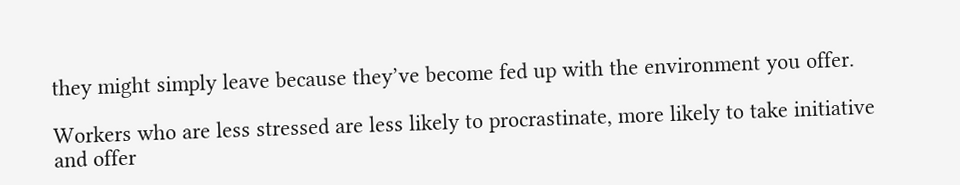they might simply leave because they’ve become fed up with the environment you offer.

Workers who are less stressed are less likely to procrastinate, more likely to take initiative and offer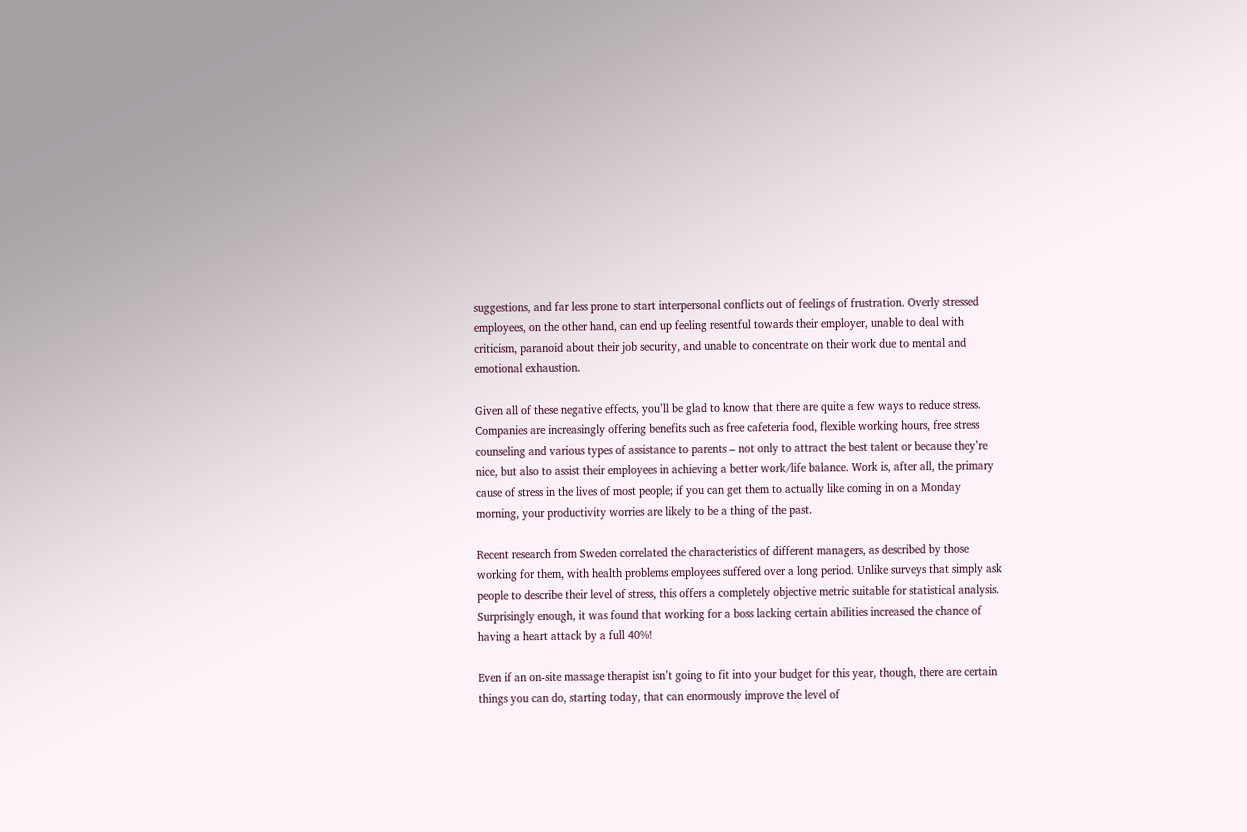suggestions, and far less prone to start interpersonal conflicts out of feelings of frustration. Overly stressed employees, on the other hand, can end up feeling resentful towards their employer, unable to deal with criticism, paranoid about their job security, and unable to concentrate on their work due to mental and emotional exhaustion.

Given all of these negative effects, you’ll be glad to know that there are quite a few ways to reduce stress. Companies are increasingly offering benefits such as free cafeteria food, flexible working hours, free stress counseling and various types of assistance to parents – not only to attract the best talent or because they’re nice, but also to assist their employees in achieving a better work/life balance. Work is, after all, the primary cause of stress in the lives of most people; if you can get them to actually like coming in on a Monday morning, your productivity worries are likely to be a thing of the past.

Recent research from Sweden correlated the characteristics of different managers, as described by those working for them, with health problems employees suffered over a long period. Unlike surveys that simply ask people to describe their level of stress, this offers a completely objective metric suitable for statistical analysis. Surprisingly enough, it was found that working for a boss lacking certain abilities increased the chance of having a heart attack by a full 40%!

Even if an on-site massage therapist isn’t going to fit into your budget for this year, though, there are certain things you can do, starting today, that can enormously improve the level of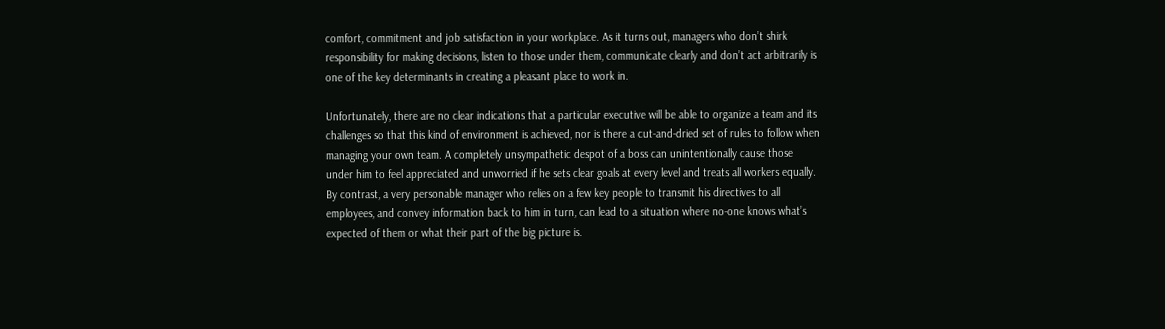comfort, commitment and job satisfaction in your workplace. As it turns out, managers who don’t shirk responsibility for making decisions, listen to those under them, communicate clearly and don’t act arbitrarily is one of the key determinants in creating a pleasant place to work in.

Unfortunately, there are no clear indications that a particular executive will be able to organize a team and its challenges so that this kind of environment is achieved, nor is there a cut-and-dried set of rules to follow when managing your own team. A completely unsympathetic despot of a boss can unintentionally cause those under him to feel appreciated and unworried if he sets clear goals at every level and treats all workers equally. By contrast, a very personable manager who relies on a few key people to transmit his directives to all employees, and convey information back to him in turn, can lead to a situation where no-one knows what’s expected of them or what their part of the big picture is.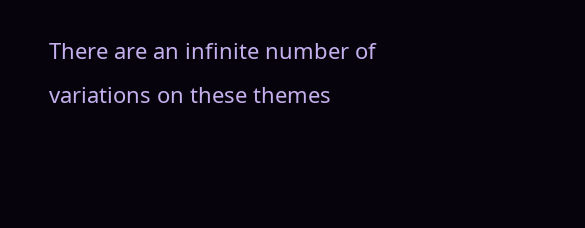There are an infinite number of variations on these themes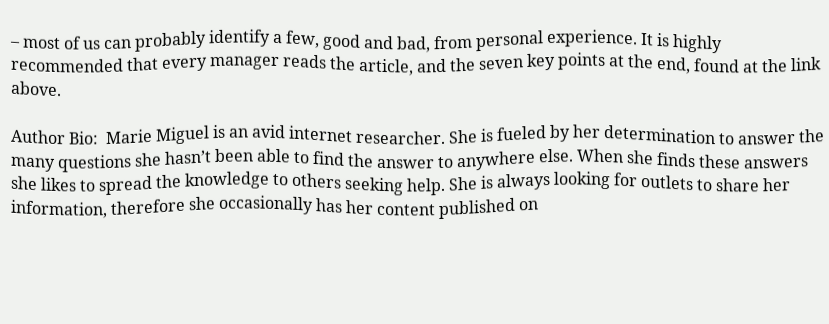– most of us can probably identify a few, good and bad, from personal experience. It is highly recommended that every manager reads the article, and the seven key points at the end, found at the link above.

Author Bio:  Marie Miguel is an avid internet researcher. She is fueled by her determination to answer the many questions she hasn’t been able to find the answer to anywhere else. When she finds these answers she likes to spread the knowledge to others seeking help. She is always looking for outlets to share her information, therefore she occasionally has her content published on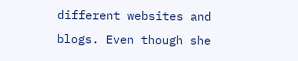different websites and blogs. Even though she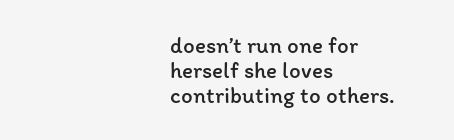doesn’t run one for herself she loves contributing to others.